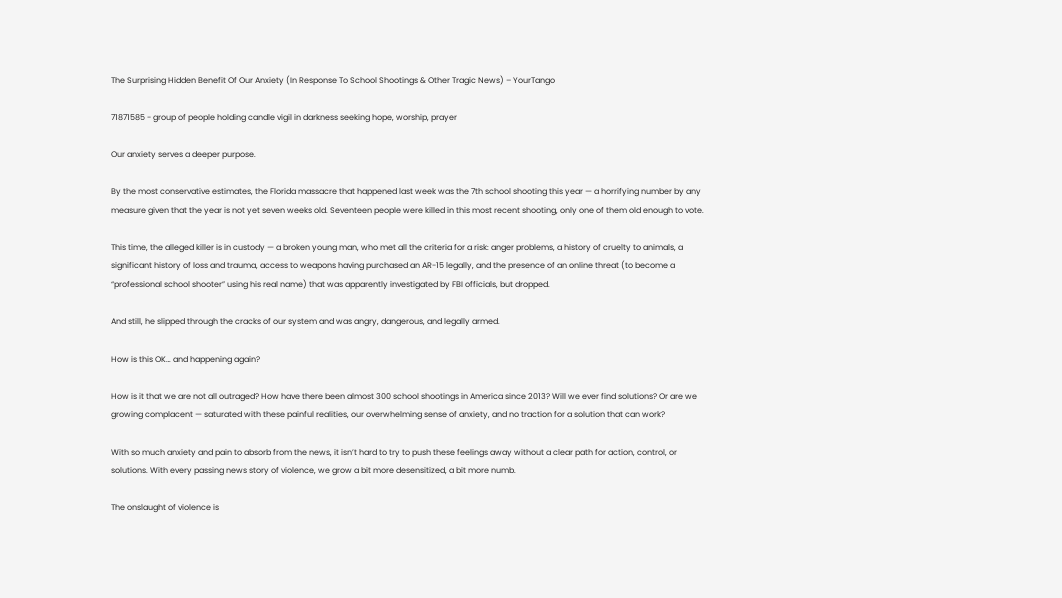The Surprising Hidden Benefit Of Our Anxiety (In Response To School Shootings & Other Tragic News) – YourTango

71871585 - group of people holding candle vigil in darkness seeking hope, worship, prayer

Our anxiety serves a deeper purpose.

By the most conservative estimates, the Florida massacre that happened last week was the 7th school shooting this year — a horrifying number by any measure given that the year is not yet seven weeks old. Seventeen people were killed in this most recent shooting, only one of them old enough to vote.

This time, the alleged killer is in custody — a broken young man, who met all the criteria for a risk: anger problems, a history of cruelty to animals, a significant history of loss and trauma, access to weapons having purchased an AR-15 legally, and the presence of an online threat (to become a “professional school shooter” using his real name) that was apparently investigated by FBI officials, but dropped.

And still, he slipped through the cracks of our system and was angry, dangerous, and legally armed.

How is this OK… and happening again?

How is it that we are not all outraged? How have there been almost 300 school shootings in America since 2013? Will we ever find solutions? Or are we growing complacent — saturated with these painful realities, our overwhelming sense of anxiety, and no traction for a solution that can work?

With so much anxiety and pain to absorb from the news, it isn’t hard to try to push these feelings away without a clear path for action, control, or solutions. With every passing news story of violence, we grow a bit more desensitized, a bit more numb.

The onslaught of violence is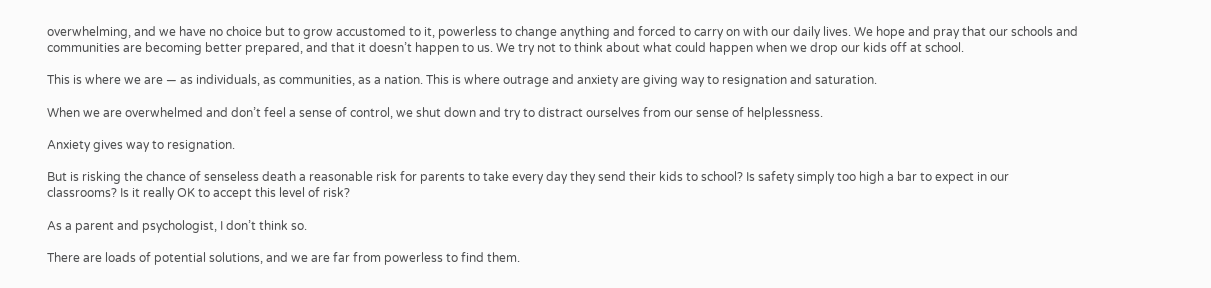overwhelming, and we have no choice but to grow accustomed to it, powerless to change anything and forced to carry on with our daily lives. We hope and pray that our schools and communities are becoming better prepared, and that it doesn’t happen to us. We try not to think about what could happen when we drop our kids off at school.

This is where we are — as individuals, as communities, as a nation. This is where outrage and anxiety are giving way to resignation and saturation.

When we are overwhelmed and don’t feel a sense of control, we shut down and try to distract ourselves from our sense of helplessness.

Anxiety gives way to resignation.

But is risking the chance of senseless death a reasonable risk for parents to take every day they send their kids to school? Is safety simply too high a bar to expect in our classrooms? Is it really OK to accept this level of risk?

As a parent and psychologist, I don’t think so.

There are loads of potential solutions, and we are far from powerless to find them.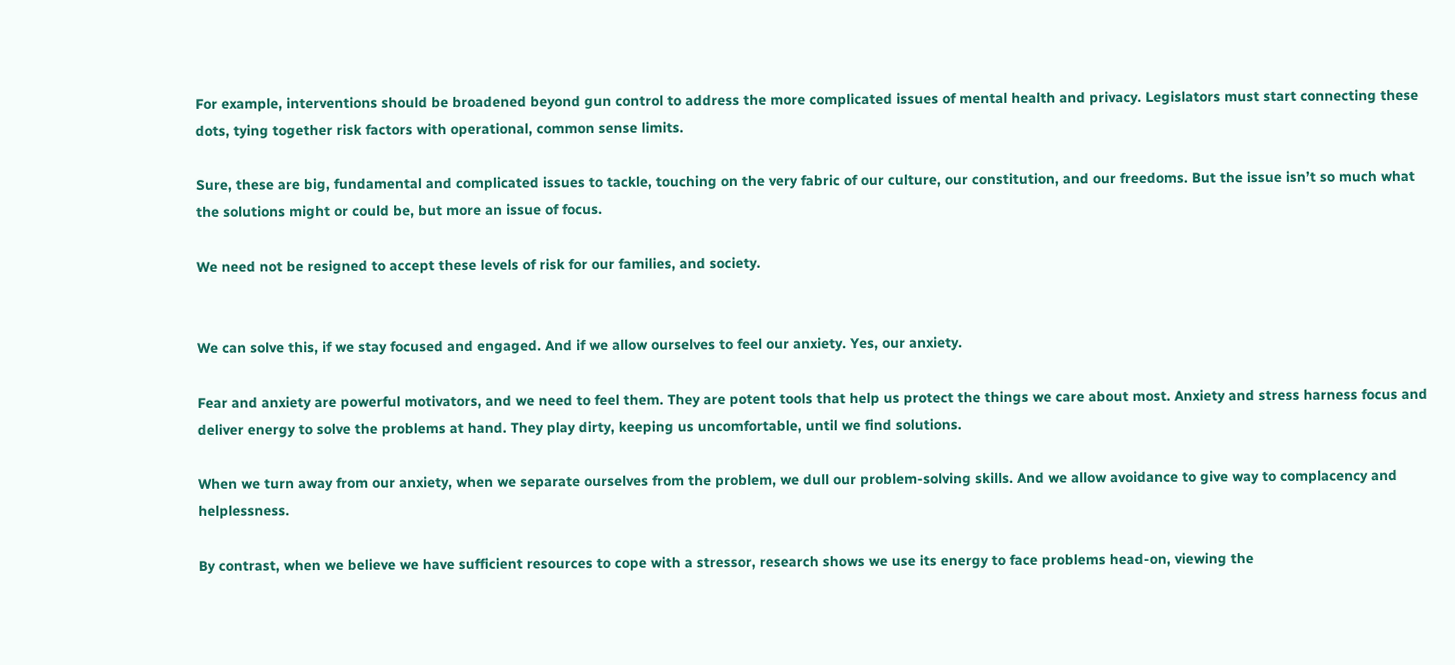For example, interventions should be broadened beyond gun control to address the more complicated issues of mental health and privacy. Legislators must start connecting these dots, tying together risk factors with operational, common sense limits.

Sure, these are big, fundamental and complicated issues to tackle, touching on the very fabric of our culture, our constitution, and our freedoms. But the issue isn’t so much what the solutions might or could be, but more an issue of focus.

We need not be resigned to accept these levels of risk for our families, and society.


We can solve this, if we stay focused and engaged. And if we allow ourselves to feel our anxiety. Yes, our anxiety.

Fear and anxiety are powerful motivators, and we need to feel them. They are potent tools that help us protect the things we care about most. Anxiety and stress harness focus and deliver energy to solve the problems at hand. They play dirty, keeping us uncomfortable, until we find solutions.

When we turn away from our anxiety, when we separate ourselves from the problem, we dull our problem-solving skills. And we allow avoidance to give way to complacency and helplessness.

By contrast, when we believe we have sufficient resources to cope with a stressor, research shows we use its energy to face problems head-on, viewing the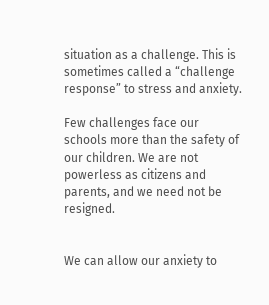situation as a challenge. This is sometimes called a “challenge response” to stress and anxiety.

Few challenges face our schools more than the safety of our children. We are not powerless as citizens and parents, and we need not be resigned.


We can allow our anxiety to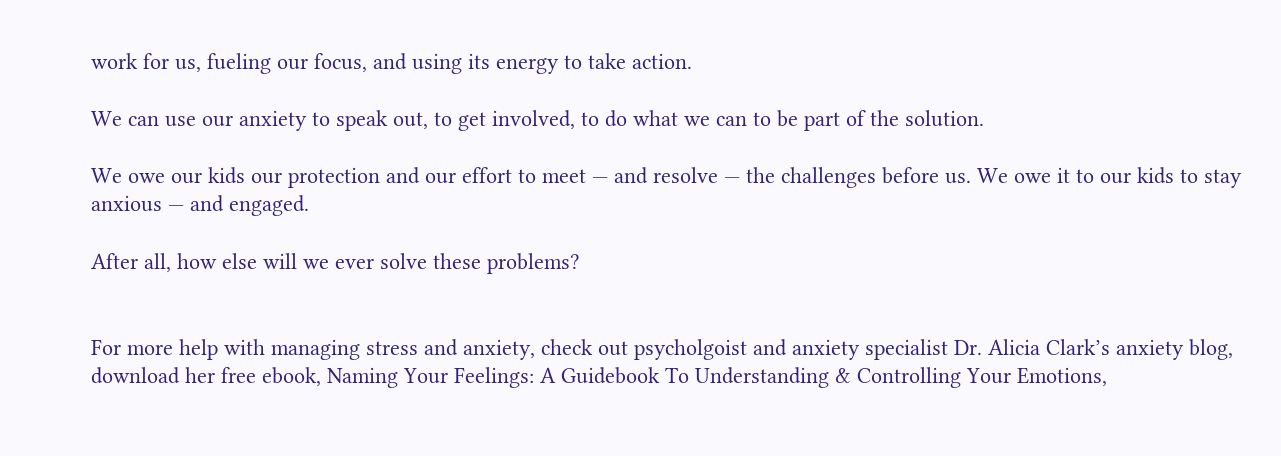work for us, fueling our focus, and using its energy to take action.

We can use our anxiety to speak out, to get involved, to do what we can to be part of the solution.

We owe our kids our protection and our effort to meet — and resolve — the challenges before us. We owe it to our kids to stay anxious — and engaged.

After all, how else will we ever solve these problems?


For more help with managing stress and anxiety, check out psycholgoist and anxiety specialist Dr. Alicia Clark’s anxiety blog, download her free ebook, Naming Your Feelings: A Guidebook To Understanding & Controlling Your Emotions,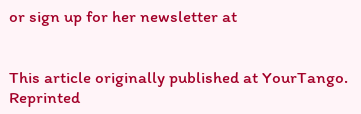or sign up for her newsletter at


This article originally published at YourTango. Reprinted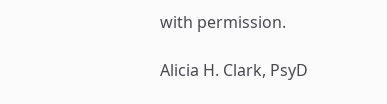with permission.

Alicia H. Clark, PsyD